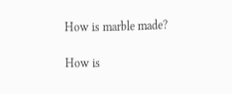How is marble made?

How is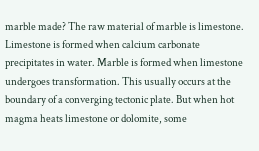marble made? The raw material of marble is limestone. Limestone is formed when calcium carbonate precipitates in water. Marble is formed when limestone undergoes transformation. This usually occurs at the boundary of a converging tectonic plate. But when hot magma heats limestone or dolomite, some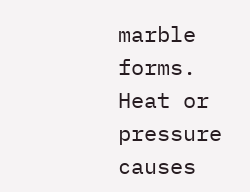marble forms. Heat or pressure causes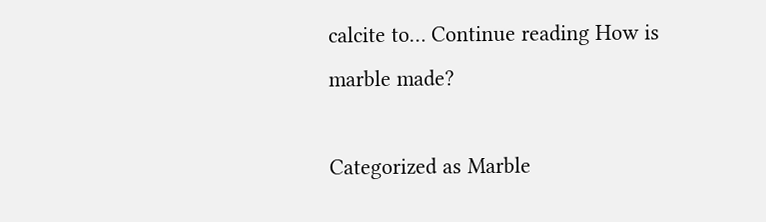calcite to… Continue reading How is marble made?

Categorized as Marble